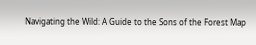Navigating the Wild: A Guide to the Sons of the Forest Map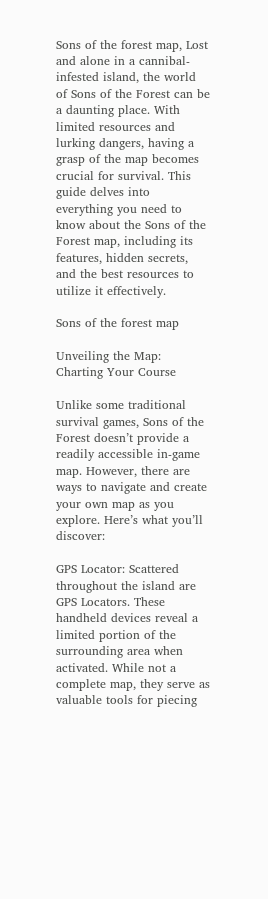Sons of the forest map, Lost and alone in a cannibal-infested island, the world of Sons of the Forest can be a daunting place. With limited resources and lurking dangers, having a grasp of the map becomes crucial for survival. This guide delves into everything you need to know about the Sons of the Forest map, including its features, hidden secrets, and the best resources to utilize it effectively.

Sons of the forest map

Unveiling the Map: Charting Your Course

Unlike some traditional survival games, Sons of the Forest doesn’t provide a readily accessible in-game map. However, there are ways to navigate and create your own map as you explore. Here’s what you’ll discover:

GPS Locator: Scattered throughout the island are GPS Locators. These handheld devices reveal a limited portion of the surrounding area when activated. While not a complete map, they serve as valuable tools for piecing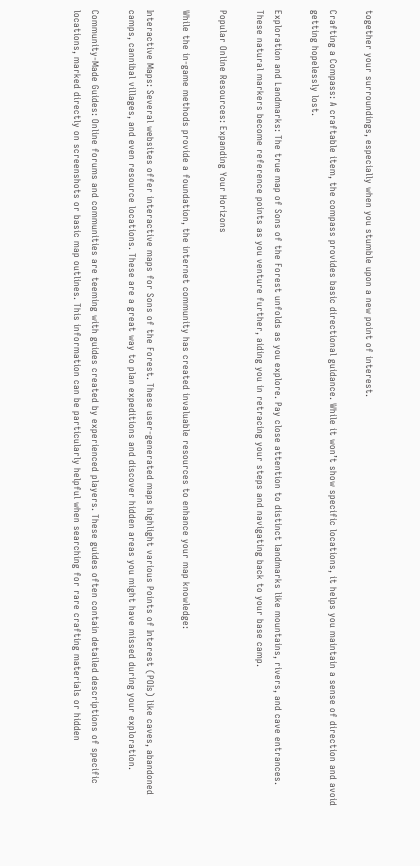together your surroundings, especially when you stumble upon a new point of interest.

Crafting a Compass: A craftable item, the compass provides basic directional guidance. While it won’t show specific locations, it helps you maintain a sense of direction and avoid getting hopelessly lost.

Exploration and Landmarks: The true map of Sons of the Forest unfolds as you explore. Pay close attention to distinct landmarks like mountains, rivers, and cave entrances. These natural markers become reference points as you venture further, aiding you in retracing your steps and navigating back to your base camp.

Popular Online Resources: Expanding Your Horizons

While the in-game methods provide a foundation, the internet community has created invaluable resources to enhance your map knowledge:

Interactive Maps: Several websites offer interactive maps for Sons of the Forest. These user-generated maps highlight various Points of Interest (POIs) like caves, abandoned camps, cannibal villages, and even resource locations. These are a great way to plan expeditions and discover hidden areas you might have missed during your exploration.

Community-Made Guides: Online forums and communities are teeming with guides created by experienced players. These guides often contain detailed descriptions of specific locations, marked directly on screenshots or basic map outlines. This information can be particularly helpful when searching for rare crafting materials or hidden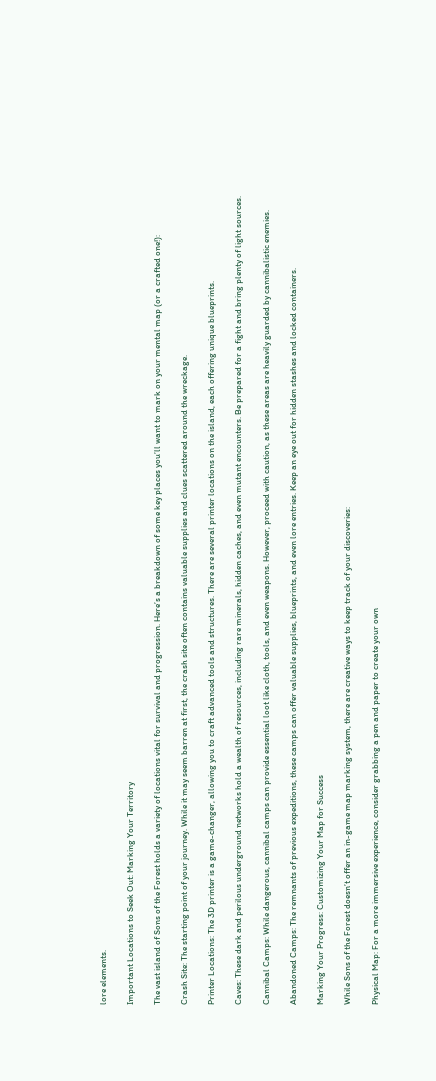lore elements.

Important Locations to Seek Out: Marking Your Territory

The vast island of Sons of the Forest holds a variety of locations vital for survival and progression. Here’s a breakdown of some key places you’ll want to mark on your mental map (or a crafted one!):

Crash Site: The starting point of your journey. While it may seem barren at first, the crash site often contains valuable supplies and clues scattered around the wreckage.

Printer Locations: The 3D printer is a game-changer, allowing you to craft advanced tools and structures. There are several printer locations on the island, each offering unique blueprints.

Caves: These dark and perilous underground networks hold a wealth of resources, including rare minerals, hidden caches, and even mutant encounters. Be prepared for a fight and bring plenty of light sources.

Cannibal Camps: While dangerous, cannibal camps can provide essential loot like cloth, tools, and even weapons. However, proceed with caution, as these areas are heavily guarded by cannibalistic enemies.

Abandoned Camps: The remnants of previous expeditions, these camps can offer valuable supplies, blueprints, and even lore entries. Keep an eye out for hidden stashes and locked containers.

Marking Your Progress: Customizing Your Map for Success

While Sons of the Forest doesn’t offer an in-game map marking system, there are creative ways to keep track of your discoveries:

Physical Map: For a more immersive experience, consider grabbing a pen and paper to create your own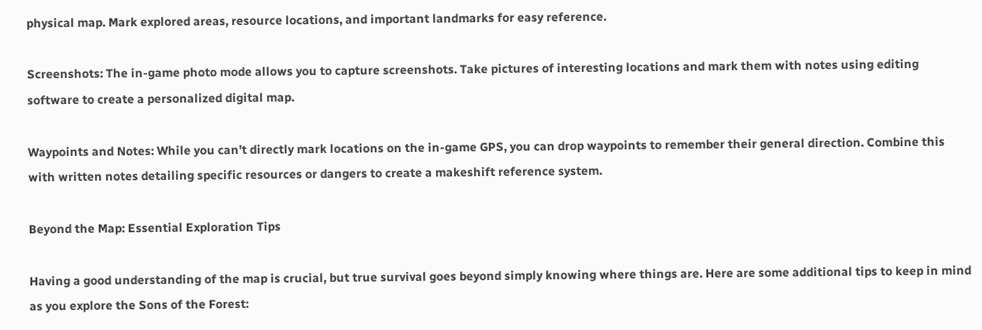physical map. Mark explored areas, resource locations, and important landmarks for easy reference.

Screenshots: The in-game photo mode allows you to capture screenshots. Take pictures of interesting locations and mark them with notes using editing software to create a personalized digital map.

Waypoints and Notes: While you can’t directly mark locations on the in-game GPS, you can drop waypoints to remember their general direction. Combine this with written notes detailing specific resources or dangers to create a makeshift reference system.

Beyond the Map: Essential Exploration Tips

Having a good understanding of the map is crucial, but true survival goes beyond simply knowing where things are. Here are some additional tips to keep in mind as you explore the Sons of the Forest: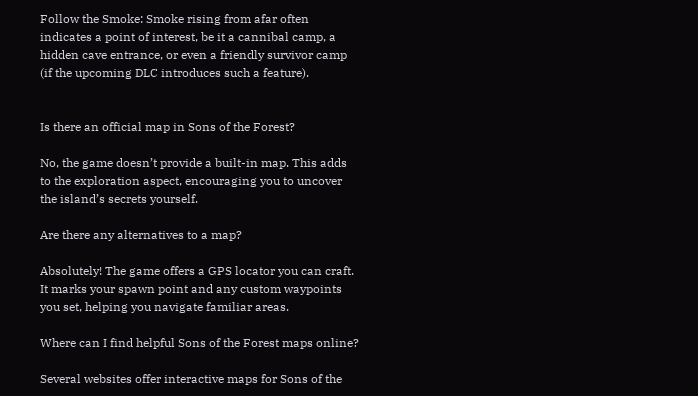Follow the Smoke: Smoke rising from afar often indicates a point of interest, be it a cannibal camp, a hidden cave entrance, or even a friendly survivor camp (if the upcoming DLC introduces such a feature).


Is there an official map in Sons of the Forest?

No, the game doesn’t provide a built-in map. This adds to the exploration aspect, encouraging you to uncover the island’s secrets yourself.

Are there any alternatives to a map?

Absolutely! The game offers a GPS locator you can craft. It marks your spawn point and any custom waypoints you set, helping you navigate familiar areas.

Where can I find helpful Sons of the Forest maps online?

Several websites offer interactive maps for Sons of the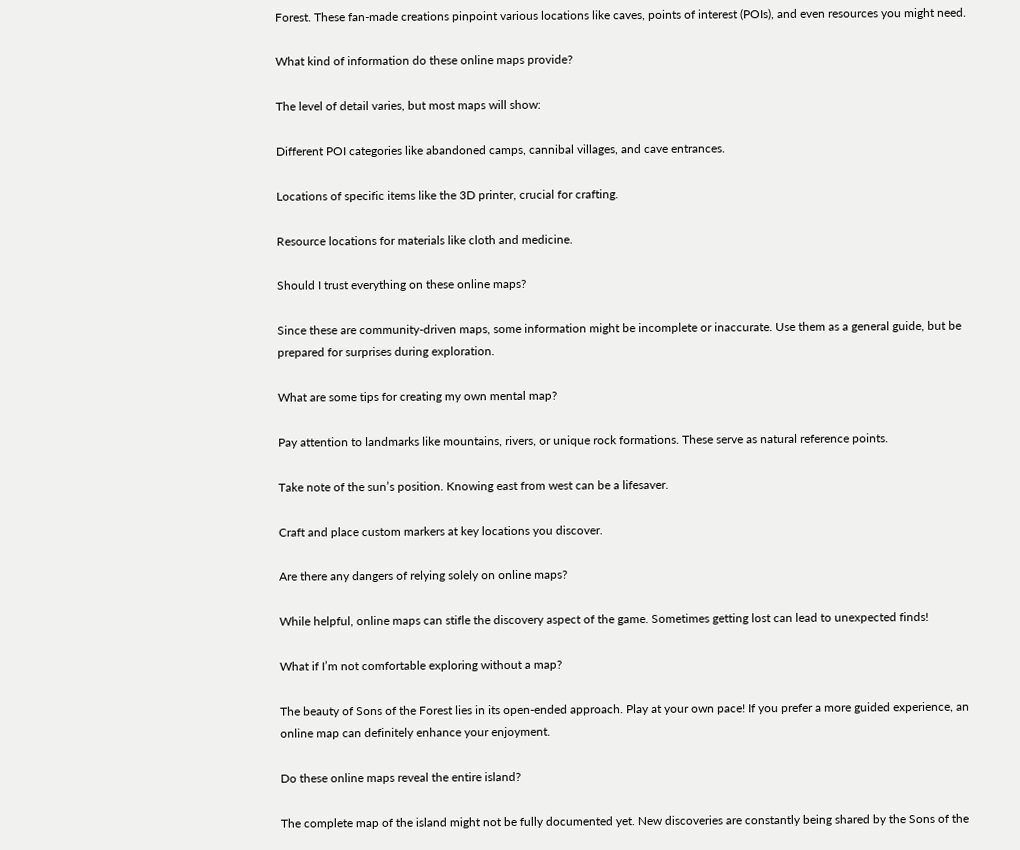Forest. These fan-made creations pinpoint various locations like caves, points of interest (POIs), and even resources you might need.

What kind of information do these online maps provide?

The level of detail varies, but most maps will show:

Different POI categories like abandoned camps, cannibal villages, and cave entrances.

Locations of specific items like the 3D printer, crucial for crafting.

Resource locations for materials like cloth and medicine.

Should I trust everything on these online maps?

Since these are community-driven maps, some information might be incomplete or inaccurate. Use them as a general guide, but be prepared for surprises during exploration.

What are some tips for creating my own mental map?

Pay attention to landmarks like mountains, rivers, or unique rock formations. These serve as natural reference points.

Take note of the sun’s position. Knowing east from west can be a lifesaver.

Craft and place custom markers at key locations you discover.

Are there any dangers of relying solely on online maps?

While helpful, online maps can stifle the discovery aspect of the game. Sometimes getting lost can lead to unexpected finds!

What if I’m not comfortable exploring without a map?

The beauty of Sons of the Forest lies in its open-ended approach. Play at your own pace! If you prefer a more guided experience, an online map can definitely enhance your enjoyment.

Do these online maps reveal the entire island?

The complete map of the island might not be fully documented yet. New discoveries are constantly being shared by the Sons of the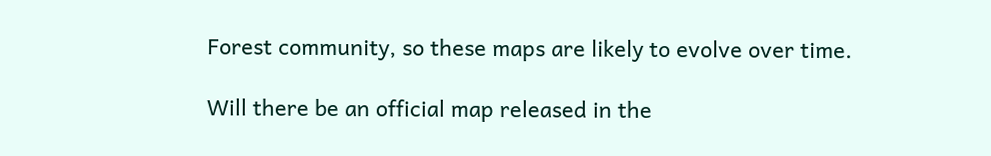Forest community, so these maps are likely to evolve over time.

Will there be an official map released in the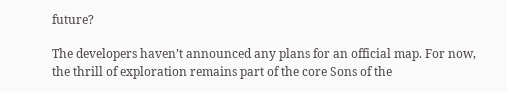future?

The developers haven’t announced any plans for an official map. For now, the thrill of exploration remains part of the core Sons of the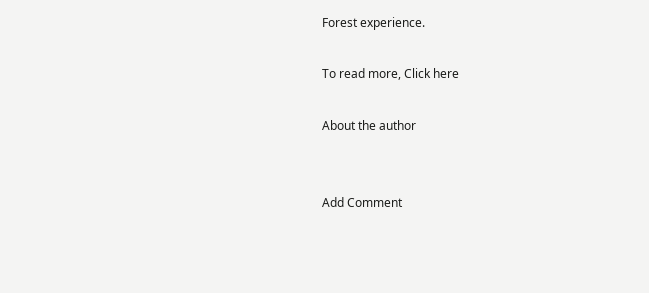Forest experience.

To read more, Click here

About the author


Add Comment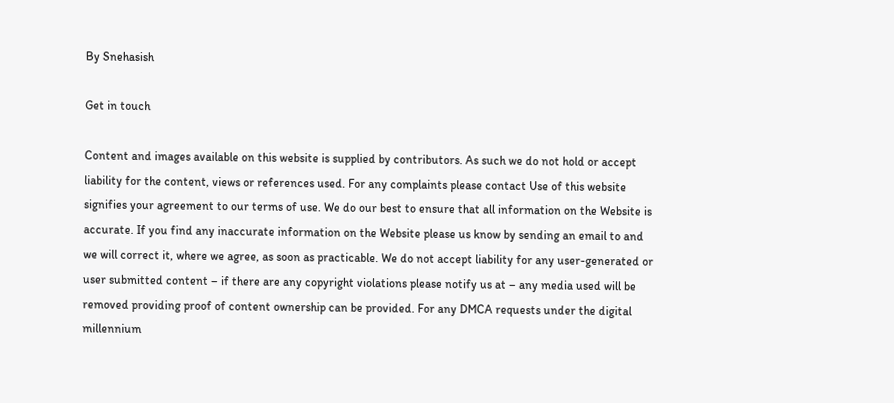By Snehasish

Get in touch

Content and images available on this website is supplied by contributors. As such we do not hold or accept liability for the content, views or references used. For any complaints please contact Use of this website signifies your agreement to our terms of use. We do our best to ensure that all information on the Website is accurate. If you find any inaccurate information on the Website please us know by sending an email to and we will correct it, where we agree, as soon as practicable. We do not accept liability for any user-generated or user submitted content – if there are any copyright violations please notify us at – any media used will be removed providing proof of content ownership can be provided. For any DMCA requests under the digital millennium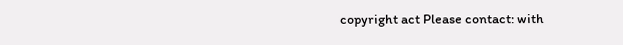copyright act Please contact: with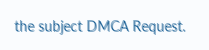the subject DMCA Request.